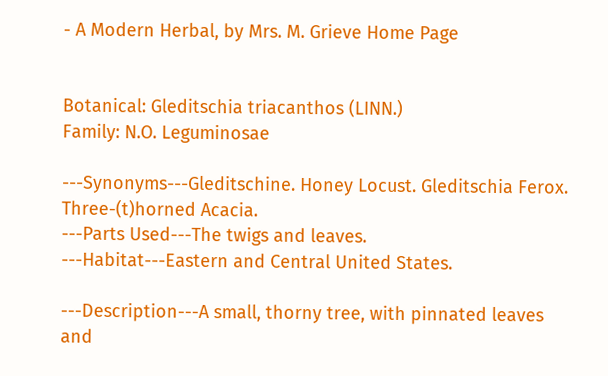- A Modern Herbal, by Mrs. M. Grieve Home Page


Botanical: Gleditschia triacanthos (LINN.)
Family: N.O. Leguminosae

---Synonyms---Gleditschine. Honey Locust. Gleditschia Ferox. Three-(t)horned Acacia.
---Parts Used---The twigs and leaves.
---Habitat---Eastern and Central United States.

---Description---A small, thorny tree, with pinnated leaves and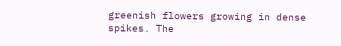greenish flowers growing in dense spikes. The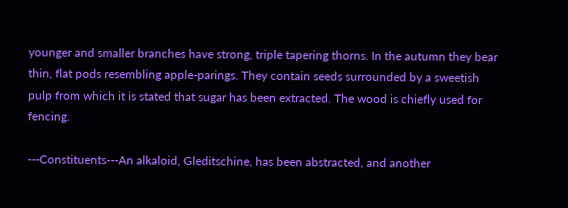younger and smaller branches have strong, triple tapering thorns. In the autumn they bear thin, flat pods resembling apple-parings. They contain seeds surrounded by a sweetish pulp from which it is stated that sugar has been extracted. The wood is chiefly used for fencing.

---Constituents---An alkaloid, Gleditschine, has been abstracted, and another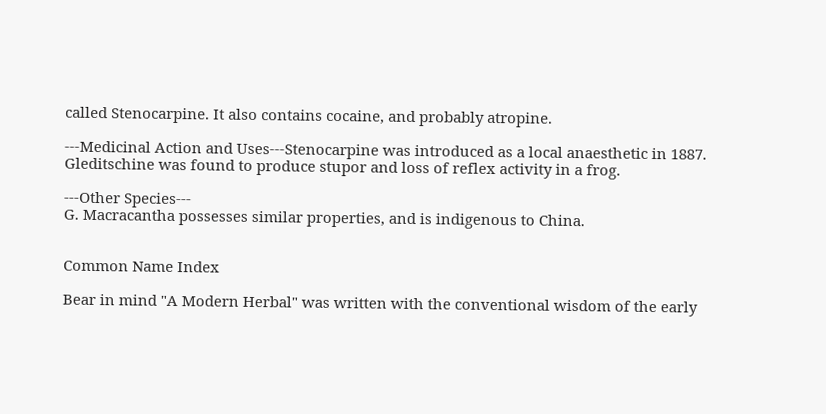called Stenocarpine. It also contains cocaine, and probably atropine.

---Medicinal Action and Uses---Stenocarpine was introduced as a local anaesthetic in 1887. Gleditschine was found to produce stupor and loss of reflex activity in a frog.

---Other Species---
G. Macracantha possesses similar properties, and is indigenous to China.


Common Name Index

Bear in mind "A Modern Herbal" was written with the conventional wisdom of the early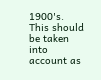1900's. This should be taken into account as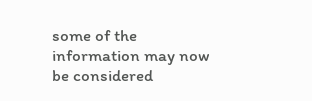some of the information may now be considered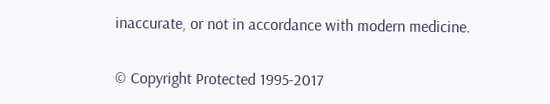inaccurate, or not in accordance with modern medicine.

© Copyright Protected 1995-2017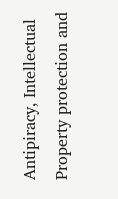Antipiracy, Intellectual Property protection and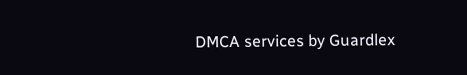DMCA services by Guardlex